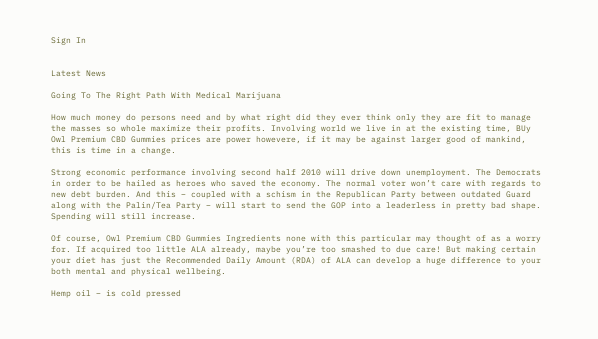Sign In


Latest News

Going To The Right Path With Medical Marijuana

How much money do persons need and by what right did they ever think only they are fit to manage the masses so whole maximize their profits. Involving world we live in at the existing time, BUy Owl Premium CBD Gummies prices are power howevere, if it may be against larger good of mankind, this is time in a change.

Strong economic performance involving second half 2010 will drive down unemployment. The Democrats in order to be hailed as heroes who saved the economy. The normal voter won’t care with regards to new debt burden. And this – coupled with a schism in the Republican Party between outdated Guard along with the Palin/Tea Party – will start to send the GOP into a leaderless in pretty bad shape. Spending will still increase.

Of course, Owl Premium CBD Gummies Ingredients none with this particular may thought of as a worry for. If acquired too little ALA already, maybe you’re too smashed to due care! But making certain your diet has just the Recommended Daily Amount (RDA) of ALA can develop a huge difference to your both mental and physical wellbeing.

Hemp oil – is cold pressed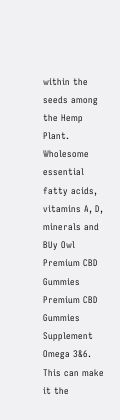within the seeds among the Hemp Plant. Wholesome essential fatty acids, vitamins A, D, minerals and BUy Owl Premium CBD Gummies Premium CBD Gummies Supplement Omega 3&6. This can make it the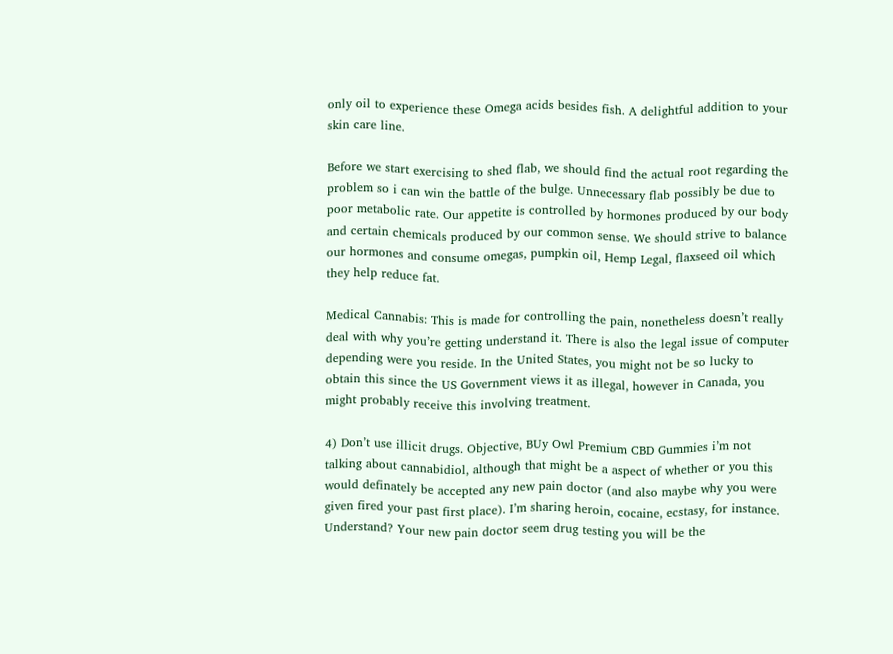only oil to experience these Omega acids besides fish. A delightful addition to your skin care line.

Before we start exercising to shed flab, we should find the actual root regarding the problem so i can win the battle of the bulge. Unnecessary flab possibly be due to poor metabolic rate. Our appetite is controlled by hormones produced by our body and certain chemicals produced by our common sense. We should strive to balance our hormones and consume omegas, pumpkin oil, Hemp Legal, flaxseed oil which they help reduce fat.

Medical Cannabis: This is made for controlling the pain, nonetheless doesn’t really deal with why you’re getting understand it. There is also the legal issue of computer depending were you reside. In the United States, you might not be so lucky to obtain this since the US Government views it as illegal, however in Canada, you might probably receive this involving treatment.

4) Don’t use illicit drugs. Objective, BUy Owl Premium CBD Gummies i’m not talking about cannabidiol, although that might be a aspect of whether or you this would definately be accepted any new pain doctor (and also maybe why you were given fired your past first place). I’m sharing heroin, cocaine, ecstasy, for instance. Understand? Your new pain doctor seem drug testing you will be the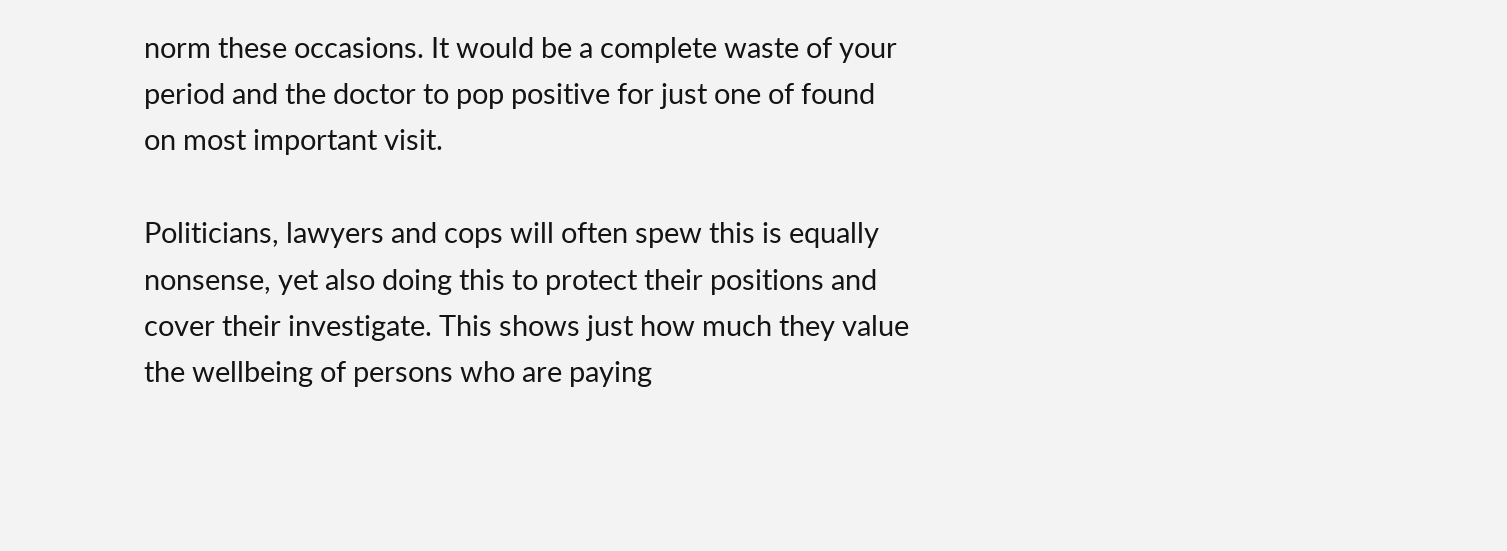norm these occasions. It would be a complete waste of your period and the doctor to pop positive for just one of found on most important visit.

Politicians, lawyers and cops will often spew this is equally nonsense, yet also doing this to protect their positions and cover their investigate. This shows just how much they value the wellbeing of persons who are paying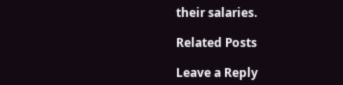their salaries.

Related Posts

Leave a Reply